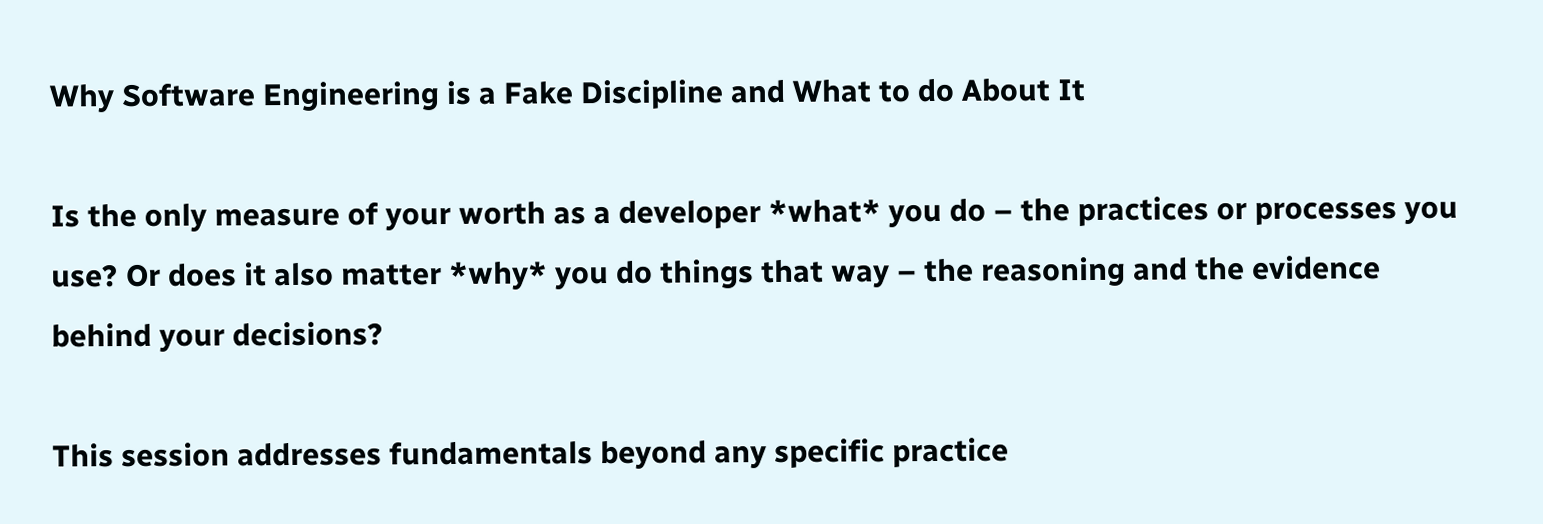Why Software Engineering is a Fake Discipline and What to do About It

Is the only measure of your worth as a developer *what* you do – the practices or processes you use? Or does it also matter *why* you do things that way – the reasoning and the evidence behind your decisions?

This session addresses fundamentals beyond any specific practice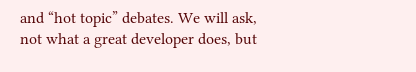and “hot topic” debates. We will ask, not what a great developer does, but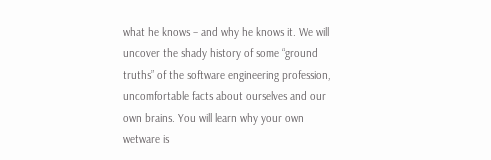what he knows – and why he knows it. We will uncover the shady history of some “ground truths” of the software engineering profession, uncomfortable facts about ourselves and our own brains. You will learn why your own wetware is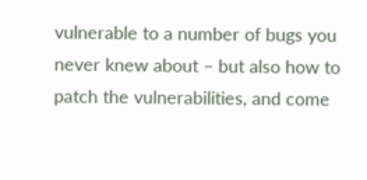vulnerable to a number of bugs you never knew about – but also how to patch the vulnerabilities, and come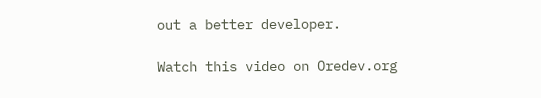out a better developer.

Watch this video on Oredev.org